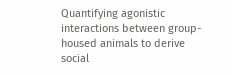Quantifying agonistic interactions between group-housed animals to derive social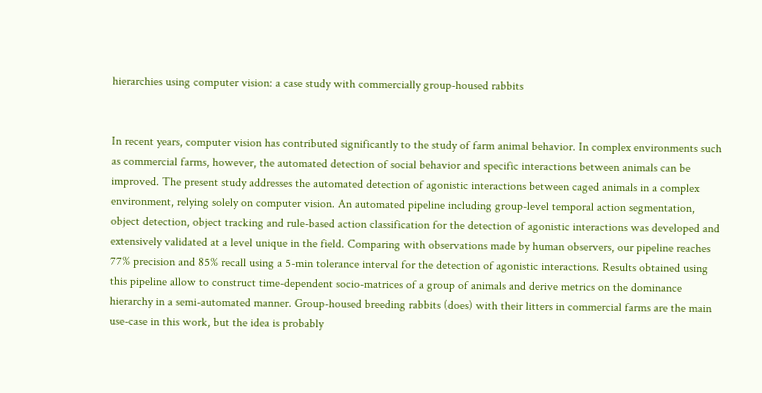hierarchies using computer vision: a case study with commercially group-housed rabbits


In recent years, computer vision has contributed significantly to the study of farm animal behavior. In complex environments such as commercial farms, however, the automated detection of social behavior and specific interactions between animals can be improved. The present study addresses the automated detection of agonistic interactions between caged animals in a complex environment, relying solely on computer vision. An automated pipeline including group-level temporal action segmentation, object detection, object tracking and rule-based action classification for the detection of agonistic interactions was developed and extensively validated at a level unique in the field. Comparing with observations made by human observers, our pipeline reaches 77% precision and 85% recall using a 5-min tolerance interval for the detection of agonistic interactions. Results obtained using this pipeline allow to construct time-dependent socio-matrices of a group of animals and derive metrics on the dominance hierarchy in a semi-automated manner. Group-housed breeding rabbits (does) with their litters in commercial farms are the main use-case in this work, but the idea is probably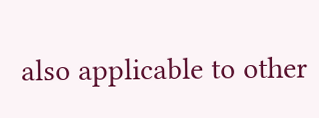also applicable to other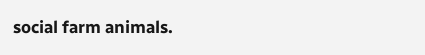social farm animals.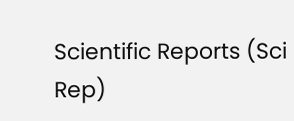Scientific Reports (Sci Rep)